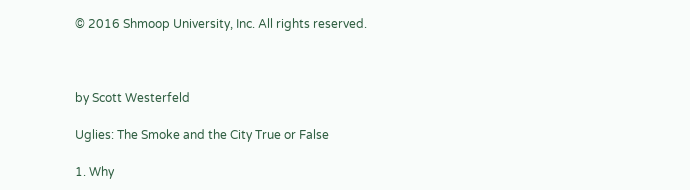© 2016 Shmoop University, Inc. All rights reserved.



by Scott Westerfeld

Uglies: The Smoke and the City True or False

1. Why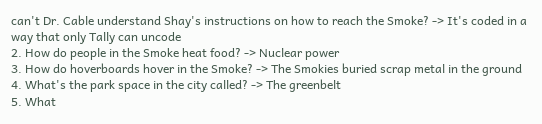can't Dr. Cable understand Shay's instructions on how to reach the Smoke? -> It's coded in a way that only Tally can uncode
2. How do people in the Smoke heat food? -> Nuclear power
3. How do hoverboards hover in the Smoke? -> The Smokies buried scrap metal in the ground
4. What's the park space in the city called? -> The greenbelt
5. What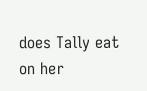does Tally eat on her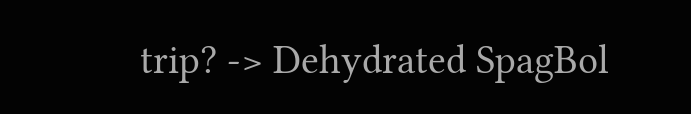trip? -> Dehydrated SpagBol